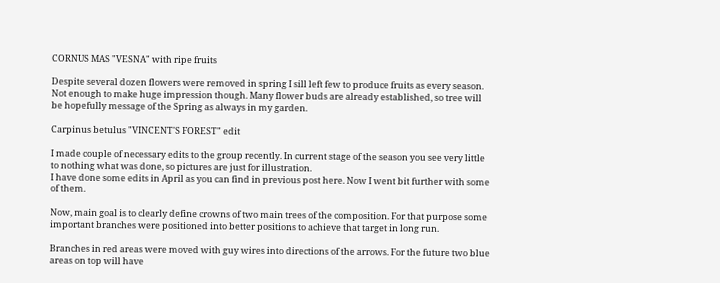CORNUS MAS "VESNA" with ripe fruits

Despite several dozen flowers were removed in spring I sill left few to produce fruits as every season. Not enough to make huge impression though. Many flower buds are already established, so tree will be hopefully message of the Spring as always in my garden.

Carpinus betulus "VINCENT'S FOREST" edit

I made couple of necessary edits to the group recently. In current stage of the season you see very little to nothing what was done, so pictures are just for illustration.
I have done some edits in April as you can find in previous post here. Now I went bit further with some of them.

Now, main goal is to clearly define crowns of two main trees of the composition. For that purpose some important branches were positioned into better positions to achieve that target in long run.

Branches in red areas were moved with guy wires into directions of the arrows. For the future two blue areas on top will have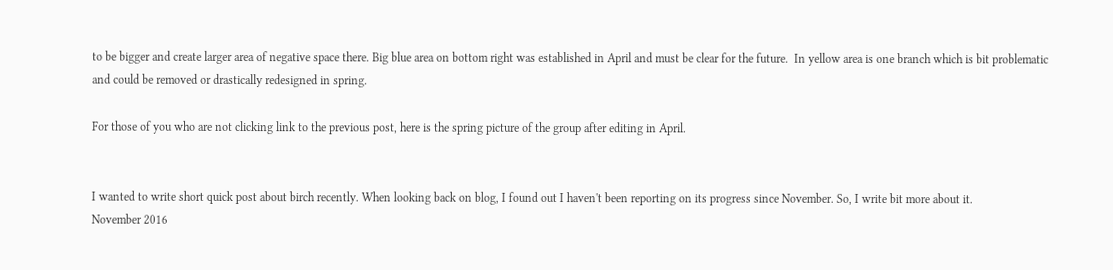to be bigger and create larger area of negative space there. Big blue area on bottom right was established in April and must be clear for the future.  In yellow area is one branch which is bit problematic and could be removed or drastically redesigned in spring.

For those of you who are not clicking link to the previous post, here is the spring picture of the group after editing in April.


I wanted to write short quick post about birch recently. When looking back on blog, I found out I haven't been reporting on its progress since November. So, I write bit more about it.
November 2016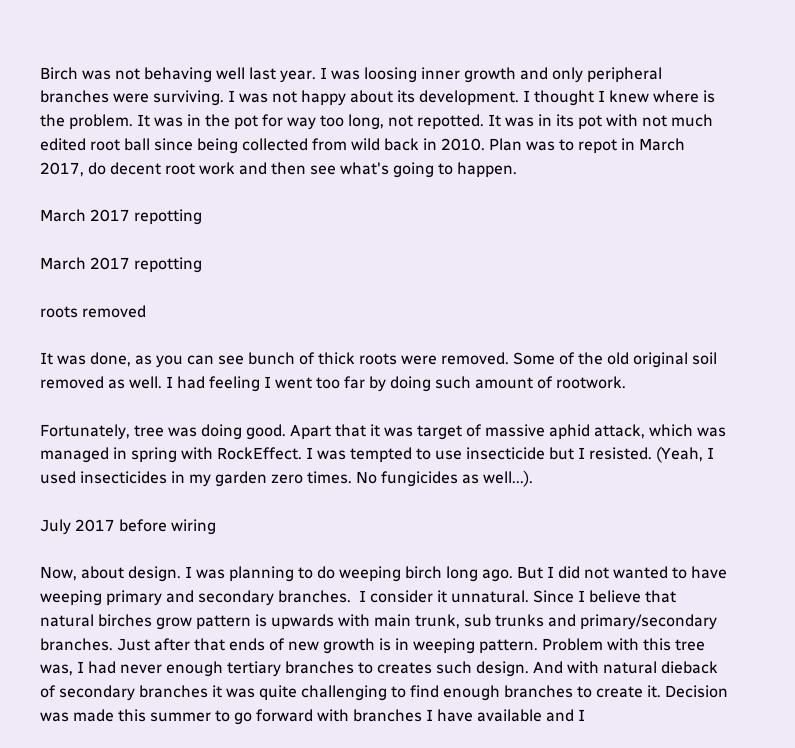Birch was not behaving well last year. I was loosing inner growth and only peripheral branches were surviving. I was not happy about its development. I thought I knew where is the problem. It was in the pot for way too long, not repotted. It was in its pot with not much edited root ball since being collected from wild back in 2010. Plan was to repot in March 2017, do decent root work and then see what's going to happen.

March 2017 repotting

March 2017 repotting

roots removed

It was done, as you can see bunch of thick roots were removed. Some of the old original soil removed as well. I had feeling I went too far by doing such amount of rootwork.

Fortunately, tree was doing good. Apart that it was target of massive aphid attack, which was managed in spring with RockEffect. I was tempted to use insecticide but I resisted. (Yeah, I used insecticides in my garden zero times. No fungicides as well...).

July 2017 before wiring

Now, about design. I was planning to do weeping birch long ago. But I did not wanted to have weeping primary and secondary branches.  I consider it unnatural. Since I believe that natural birches grow pattern is upwards with main trunk, sub trunks and primary/secondary branches. Just after that ends of new growth is in weeping pattern. Problem with this tree was, I had never enough tertiary branches to creates such design. And with natural dieback of secondary branches it was quite challenging to find enough branches to create it. Decision was made this summer to go forward with branches I have available and I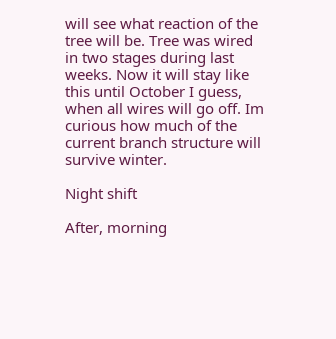will see what reaction of the tree will be. Tree was wired in two stages during last weeks. Now it will stay like this until October I guess, when all wires will go off. Im curious how much of the current branch structure will survive winter.

Night shift

After, morning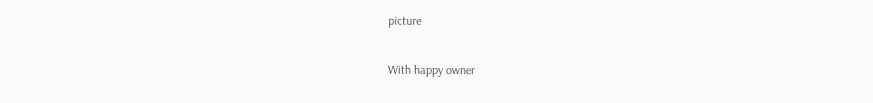picture

With happy owner